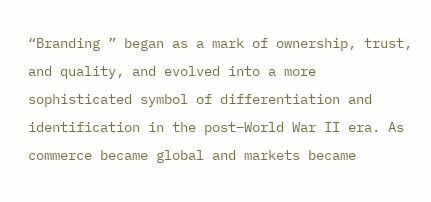“Branding ” began as a mark of ownership, trust, and quality, and evolved into a more sophisticated symbol of differentiation and identification in the post–World War II era. As commerce became global and markets became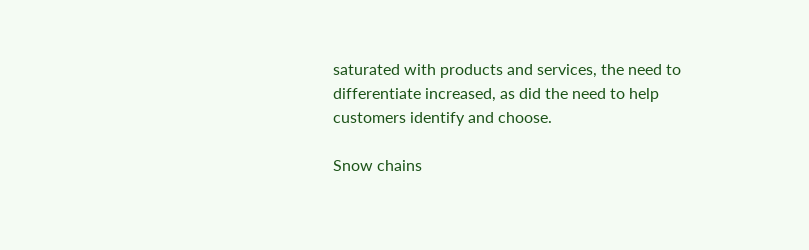saturated with products and services, the need to differentiate increased, as did the need to help customers identify and choose.

Snow chains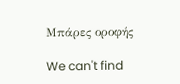Μπάρες οροφής

We can't find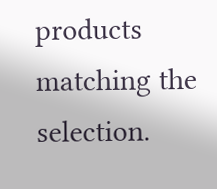products matching the selection.